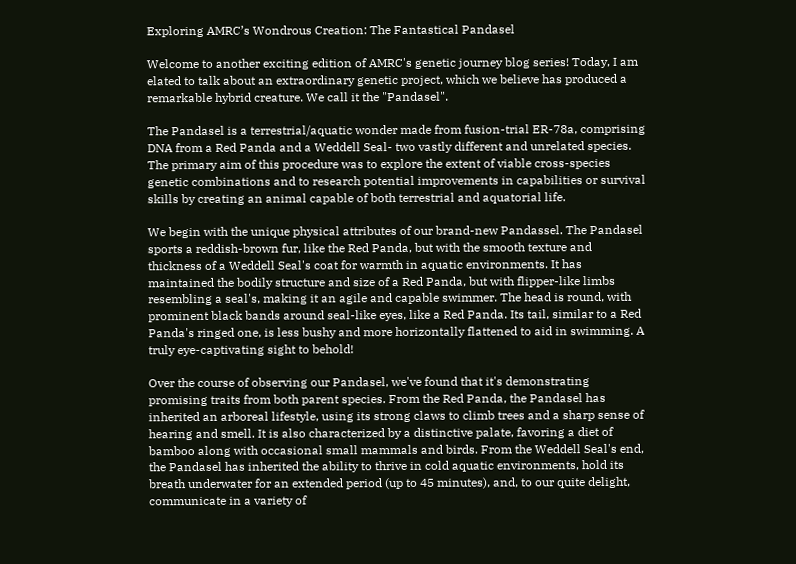Exploring AMRC’s Wondrous Creation: The Fantastical Pandasel

Welcome to another exciting edition of AMRC's genetic journey blog series! Today, I am elated to talk about an extraordinary genetic project, which we believe has produced a remarkable hybrid creature. We call it the "Pandasel".

The Pandasel is a terrestrial/aquatic wonder made from fusion-trial ER-78a, comprising DNA from a Red Panda and a Weddell Seal- two vastly different and unrelated species. The primary aim of this procedure was to explore the extent of viable cross-species genetic combinations and to research potential improvements in capabilities or survival skills by creating an animal capable of both terrestrial and aquatorial life.

We begin with the unique physical attributes of our brand-new Pandassel. The Pandasel sports a reddish-brown fur, like the Red Panda, but with the smooth texture and thickness of a Weddell Seal's coat for warmth in aquatic environments. It has maintained the bodily structure and size of a Red Panda, but with flipper-like limbs resembling a seal's, making it an agile and capable swimmer. The head is round, with prominent black bands around seal-like eyes, like a Red Panda. Its tail, similar to a Red Panda's ringed one, is less bushy and more horizontally flattened to aid in swimming. A truly eye-captivating sight to behold!

Over the course of observing our Pandasel, we've found that it's demonstrating promising traits from both parent species. From the Red Panda, the Pandasel has inherited an arboreal lifestyle, using its strong claws to climb trees and a sharp sense of hearing and smell. It is also characterized by a distinctive palate, favoring a diet of bamboo along with occasional small mammals and birds. From the Weddell Seal's end, the Pandasel has inherited the ability to thrive in cold aquatic environments, hold its breath underwater for an extended period (up to 45 minutes), and, to our quite delight, communicate in a variety of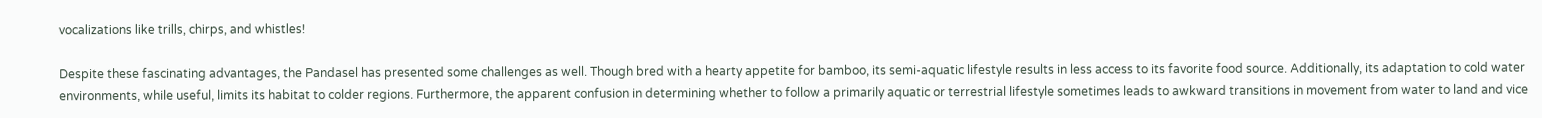vocalizations like trills, chirps, and whistles!

Despite these fascinating advantages, the Pandasel has presented some challenges as well. Though bred with a hearty appetite for bamboo, its semi-aquatic lifestyle results in less access to its favorite food source. Additionally, its adaptation to cold water environments, while useful, limits its habitat to colder regions. Furthermore, the apparent confusion in determining whether to follow a primarily aquatic or terrestrial lifestyle sometimes leads to awkward transitions in movement from water to land and vice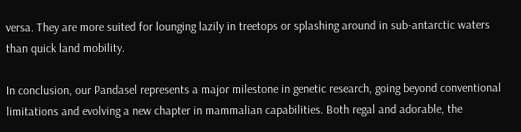versa. They are more suited for lounging lazily in treetops or splashing around in sub-antarctic waters than quick land mobility.

In conclusion, our Pandasel represents a major milestone in genetic research, going beyond conventional limitations and evolving a new chapter in mammalian capabilities. Both regal and adorable, the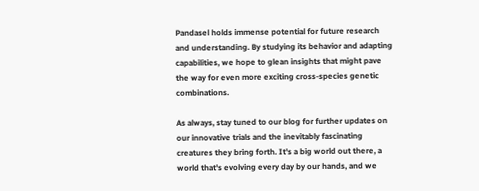Pandasel holds immense potential for future research and understanding. By studying its behavior and adapting capabilities, we hope to glean insights that might pave the way for even more exciting cross-species genetic combinations.

As always, stay tuned to our blog for further updates on our innovative trials and the inevitably fascinating creatures they bring forth. It's a big world out there, a world that's evolving every day by our hands, and we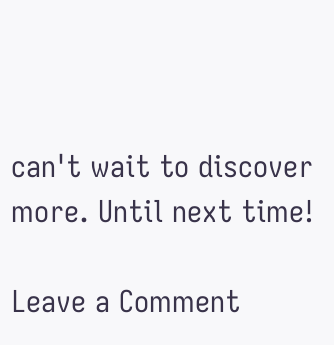can't wait to discover more. Until next time!

Leave a Comment